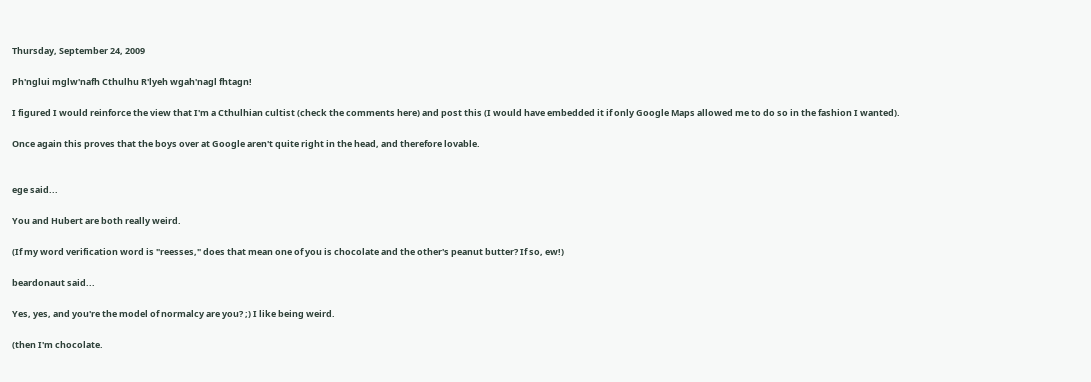Thursday, September 24, 2009

Ph'nglui mglw'nafh Cthulhu R'lyeh wgah'nagl fhtagn!

I figured I would reinforce the view that I'm a Cthulhian cultist (check the comments here) and post this (I would have embedded it if only Google Maps allowed me to do so in the fashion I wanted).

Once again this proves that the boys over at Google aren't quite right in the head, and therefore lovable.


ege said...

You and Hubert are both really weird.

(If my word verification word is "reesses," does that mean one of you is chocolate and the other's peanut butter? If so, ew!)

beardonaut said...

Yes, yes, and you're the model of normalcy are you? ;) I like being weird.

(then I'm chocolate.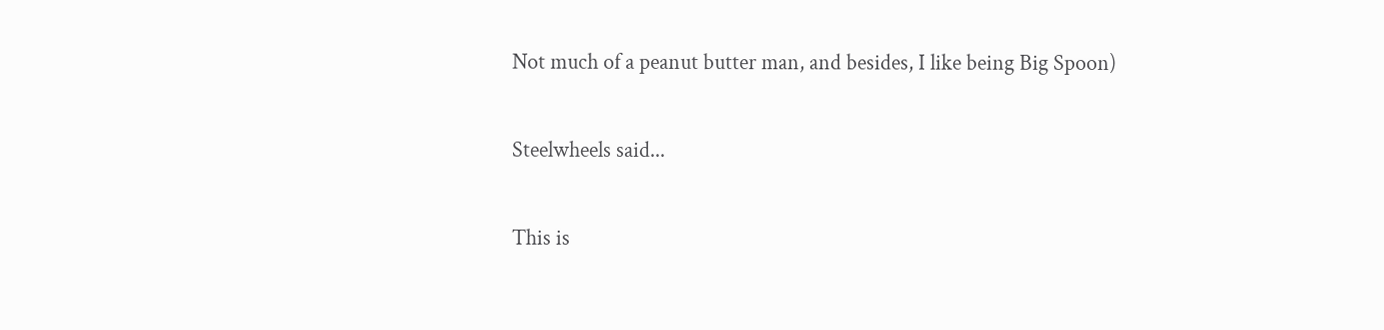Not much of a peanut butter man, and besides, I like being Big Spoon)

Steelwheels said...

This is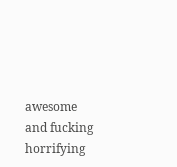awesome and fucking horrifying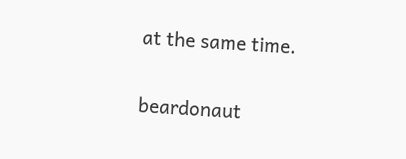at the same time.

beardonaut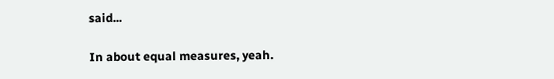said...

In about equal measures, yeah.